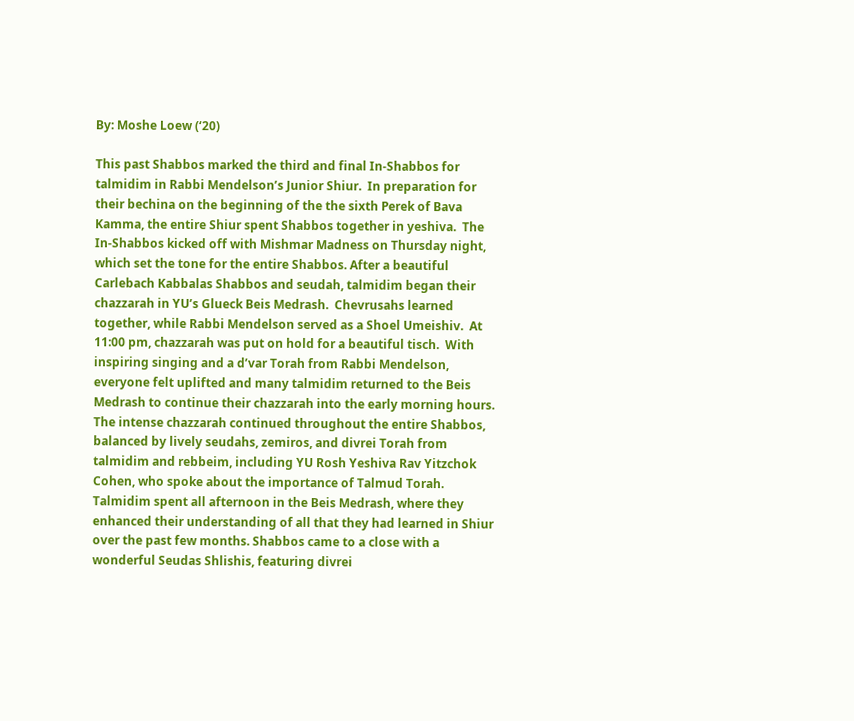By: Moshe Loew (‘20)

This past Shabbos marked the third and final In-Shabbos for talmidim in Rabbi Mendelson’s Junior Shiur.  In preparation for their bechina on the beginning of the the sixth Perek of Bava Kamma, the entire Shiur spent Shabbos together in yeshiva.  The In-Shabbos kicked off with Mishmar Madness on Thursday night, which set the tone for the entire Shabbos. After a beautiful Carlebach Kabbalas Shabbos and seudah, talmidim began their chazzarah in YU’s Glueck Beis Medrash.  Chevrusahs learned together, while Rabbi Mendelson served as a Shoel Umeishiv.  At 11:00 pm, chazzarah was put on hold for a beautiful tisch.  With inspiring singing and a d’var Torah from Rabbi Mendelson, everyone felt uplifted and many talmidim returned to the Beis Medrash to continue their chazzarah into the early morning hours.  The intense chazzarah continued throughout the entire Shabbos, balanced by lively seudahs, zemiros, and divrei Torah from talmidim and rebbeim, including YU Rosh Yeshiva Rav Yitzchok Cohen, who spoke about the importance of Talmud Torah.  Talmidim spent all afternoon in the Beis Medrash, where they enhanced their understanding of all that they had learned in Shiur over the past few months. Shabbos came to a close with a wonderful Seudas Shlishis, featuring divrei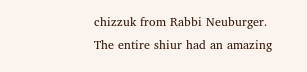chizzuk from Rabbi Neuburger.  The entire shiur had an amazing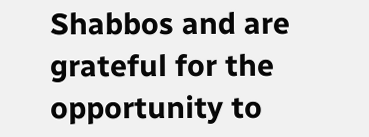Shabbos and are grateful for the opportunity to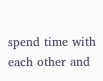spend time with each other and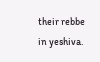their rebbe in yeshiva.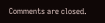Comments are closed.